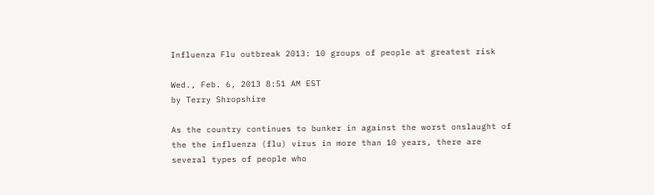Influenza Flu outbreak 2013: 10 groups of people at greatest risk

Wed., Feb. 6, 2013 8:51 AM EST
by Terry Shropshire

As the country continues to bunker in against the worst onslaught of the the influenza (flu) virus in more than 10 years, there are several types of people who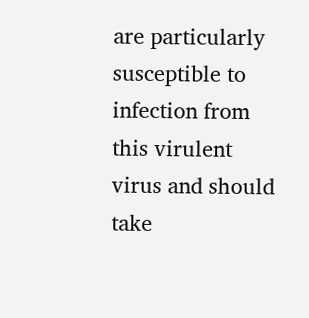are particularly susceptible to infection from this virulent virus and should take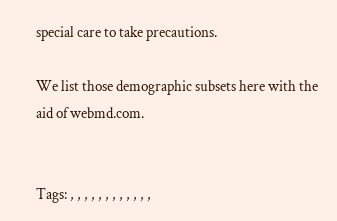special care to take precautions.

We list those demographic subsets here with the aid of webmd.com.


Tags: , , , , , , , , , , , ,